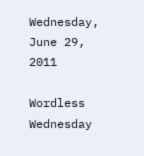Wednesday, June 29, 2011

Wordless Wednesday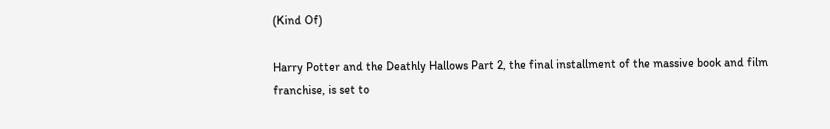(Kind Of)

Harry Potter and the Deathly Hallows Part 2, the final installment of the massive book and film franchise, is set to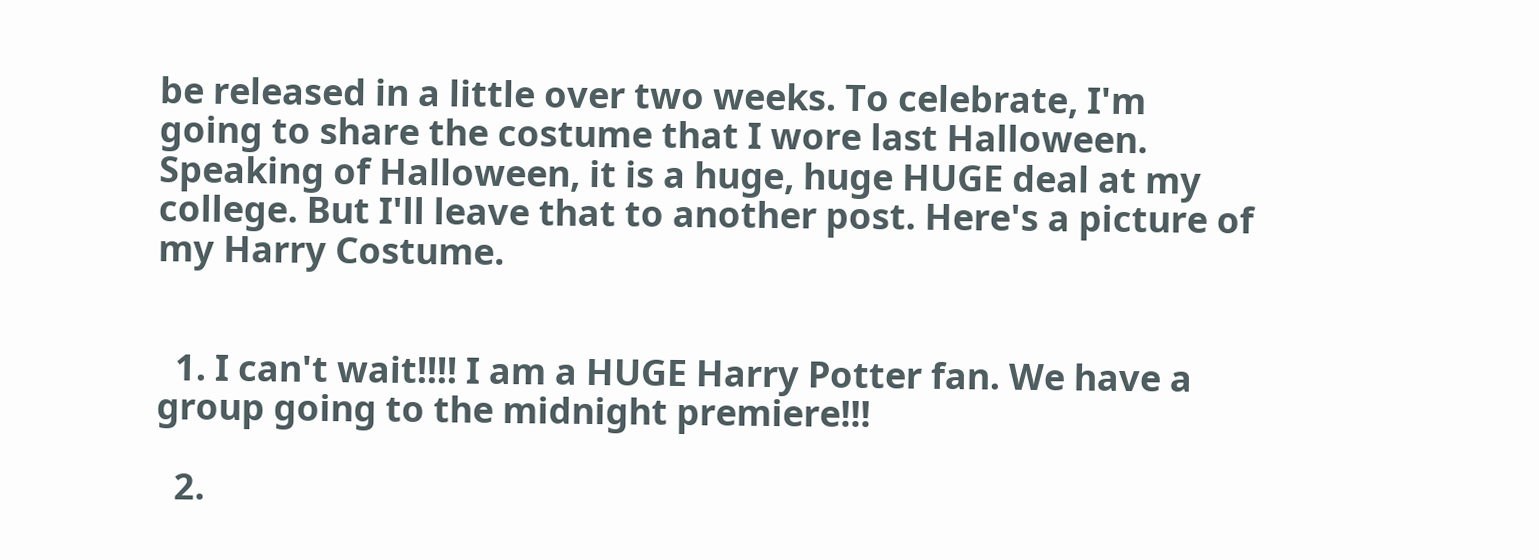be released in a little over two weeks. To celebrate, I'm going to share the costume that I wore last Halloween. Speaking of Halloween, it is a huge, huge HUGE deal at my college. But I'll leave that to another post. Here's a picture of my Harry Costume.


  1. I can't wait!!!! I am a HUGE Harry Potter fan. We have a group going to the midnight premiere!!!

  2.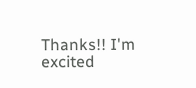Thanks!! I'm excited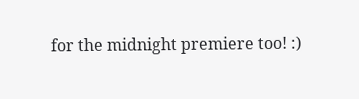for the midnight premiere too! :)